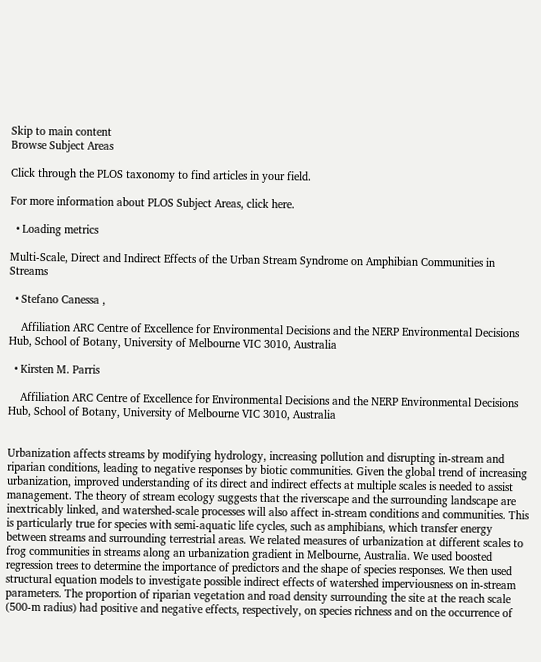Skip to main content
Browse Subject Areas

Click through the PLOS taxonomy to find articles in your field.

For more information about PLOS Subject Areas, click here.

  • Loading metrics

Multi-Scale, Direct and Indirect Effects of the Urban Stream Syndrome on Amphibian Communities in Streams

  • Stefano Canessa ,

    Affiliation ARC Centre of Excellence for Environmental Decisions and the NERP Environmental Decisions Hub, School of Botany, University of Melbourne VIC 3010, Australia

  • Kirsten M. Parris

    Affiliation ARC Centre of Excellence for Environmental Decisions and the NERP Environmental Decisions Hub, School of Botany, University of Melbourne VIC 3010, Australia


Urbanization affects streams by modifying hydrology, increasing pollution and disrupting in-stream and riparian conditions, leading to negative responses by biotic communities. Given the global trend of increasing urbanization, improved understanding of its direct and indirect effects at multiple scales is needed to assist management. The theory of stream ecology suggests that the riverscape and the surrounding landscape are inextricably linked, and watershed-scale processes will also affect in-stream conditions and communities. This is particularly true for species with semi-aquatic life cycles, such as amphibians, which transfer energy between streams and surrounding terrestrial areas. We related measures of urbanization at different scales to frog communities in streams along an urbanization gradient in Melbourne, Australia. We used boosted regression trees to determine the importance of predictors and the shape of species responses. We then used structural equation models to investigate possible indirect effects of watershed imperviousness on in-stream parameters. The proportion of riparian vegetation and road density surrounding the site at the reach scale (500-m radius) had positive and negative effects, respectively, on species richness and on the occurrence of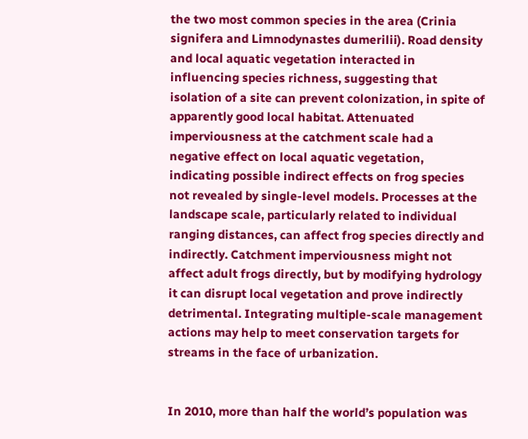the two most common species in the area (Crinia signifera and Limnodynastes dumerilii). Road density and local aquatic vegetation interacted in influencing species richness, suggesting that isolation of a site can prevent colonization, in spite of apparently good local habitat. Attenuated imperviousness at the catchment scale had a negative effect on local aquatic vegetation, indicating possible indirect effects on frog species not revealed by single-level models. Processes at the landscape scale, particularly related to individual ranging distances, can affect frog species directly and indirectly. Catchment imperviousness might not affect adult frogs directly, but by modifying hydrology it can disrupt local vegetation and prove indirectly detrimental. Integrating multiple-scale management actions may help to meet conservation targets for streams in the face of urbanization.


In 2010, more than half the world’s population was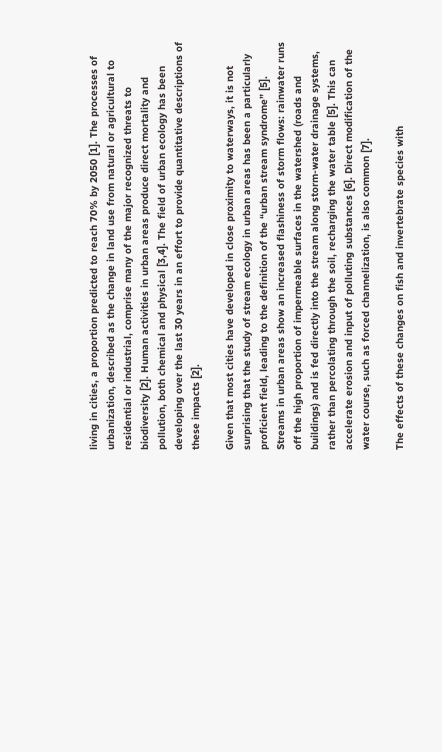living in cities, a proportion predicted to reach 70% by 2050 [1]. The processes of urbanization, described as the change in land use from natural or agricultural to residential or industrial, comprise many of the major recognized threats to biodiversity [2]. Human activities in urban areas produce direct mortality and pollution, both chemical and physical [3,4]. The field of urban ecology has been developing over the last 30 years in an effort to provide quantitative descriptions of these impacts [2].

Given that most cities have developed in close proximity to waterways, it is not surprising that the study of stream ecology in urban areas has been a particularly proficient field, leading to the definition of the “urban stream syndrome” [5]. Streams in urban areas show an increased flashiness of storm flows: rainwater runs off the high proportion of impermeable surfaces in the watershed (roads and buildings) and is fed directly into the stream along storm-water drainage systems, rather than percolating through the soil, recharging the water table [5]. This can accelerate erosion and input of polluting substances [6]. Direct modification of the water course, such as forced channelization, is also common [7].

The effects of these changes on fish and invertebrate species with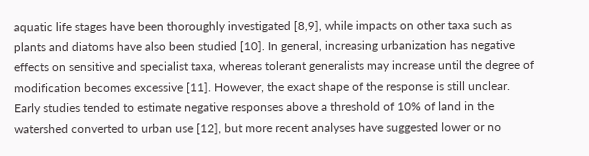aquatic life stages have been thoroughly investigated [8,9], while impacts on other taxa such as plants and diatoms have also been studied [10]. In general, increasing urbanization has negative effects on sensitive and specialist taxa, whereas tolerant generalists may increase until the degree of modification becomes excessive [11]. However, the exact shape of the response is still unclear. Early studies tended to estimate negative responses above a threshold of 10% of land in the watershed converted to urban use [12], but more recent analyses have suggested lower or no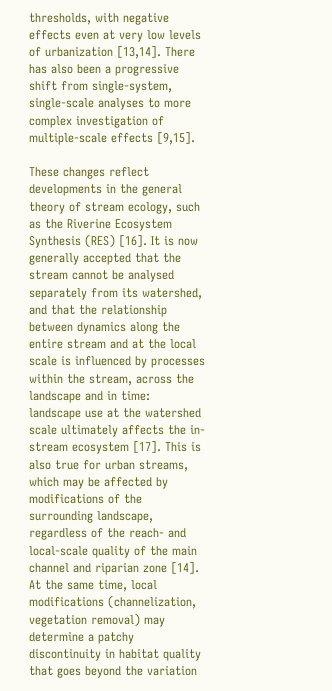thresholds, with negative effects even at very low levels of urbanization [13,14]. There has also been a progressive shift from single-system, single-scale analyses to more complex investigation of multiple-scale effects [9,15].

These changes reflect developments in the general theory of stream ecology, such as the Riverine Ecosystem Synthesis (RES) [16]. It is now generally accepted that the stream cannot be analysed separately from its watershed, and that the relationship between dynamics along the entire stream and at the local scale is influenced by processes within the stream, across the landscape and in time: landscape use at the watershed scale ultimately affects the in-stream ecosystem [17]. This is also true for urban streams, which may be affected by modifications of the surrounding landscape, regardless of the reach- and local-scale quality of the main channel and riparian zone [14]. At the same time, local modifications (channelization, vegetation removal) may determine a patchy discontinuity in habitat quality that goes beyond the variation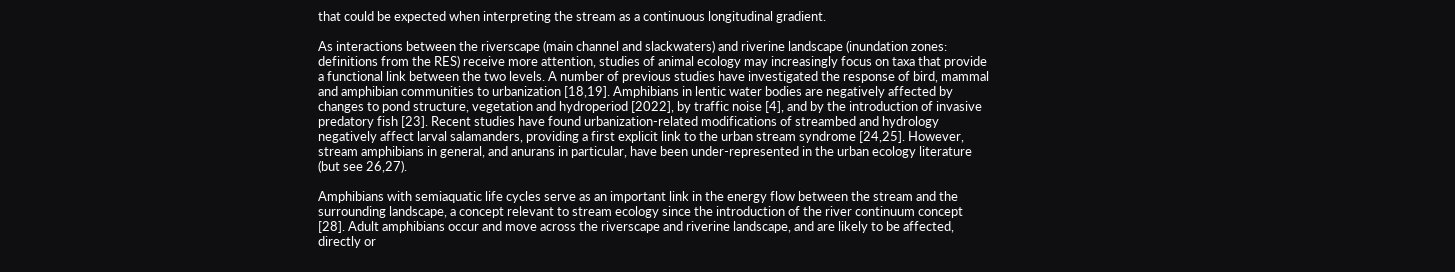that could be expected when interpreting the stream as a continuous longitudinal gradient.

As interactions between the riverscape (main channel and slackwaters) and riverine landscape (inundation zones: definitions from the RES) receive more attention, studies of animal ecology may increasingly focus on taxa that provide a functional link between the two levels. A number of previous studies have investigated the response of bird, mammal and amphibian communities to urbanization [18,19]. Amphibians in lentic water bodies are negatively affected by changes to pond structure, vegetation and hydroperiod [2022], by traffic noise [4], and by the introduction of invasive predatory fish [23]. Recent studies have found urbanization-related modifications of streambed and hydrology negatively affect larval salamanders, providing a first explicit link to the urban stream syndrome [24,25]. However, stream amphibians in general, and anurans in particular, have been under-represented in the urban ecology literature (but see 26,27).

Amphibians with semiaquatic life cycles serve as an important link in the energy flow between the stream and the surrounding landscape, a concept relevant to stream ecology since the introduction of the river continuum concept [28]. Adult amphibians occur and move across the riverscape and riverine landscape, and are likely to be affected, directly or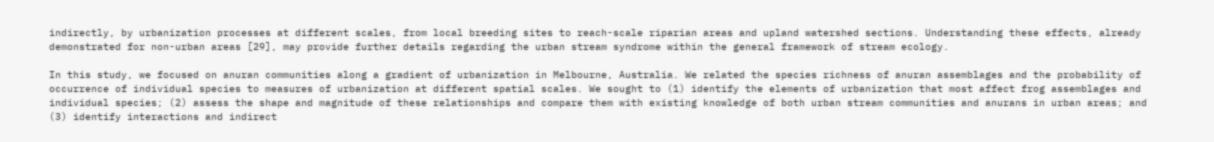indirectly, by urbanization processes at different scales, from local breeding sites to reach-scale riparian areas and upland watershed sections. Understanding these effects, already demonstrated for non-urban areas [29], may provide further details regarding the urban stream syndrome within the general framework of stream ecology.

In this study, we focused on anuran communities along a gradient of urbanization in Melbourne, Australia. We related the species richness of anuran assemblages and the probability of occurrence of individual species to measures of urbanization at different spatial scales. We sought to (1) identify the elements of urbanization that most affect frog assemblages and individual species; (2) assess the shape and magnitude of these relationships and compare them with existing knowledge of both urban stream communities and anurans in urban areas; and (3) identify interactions and indirect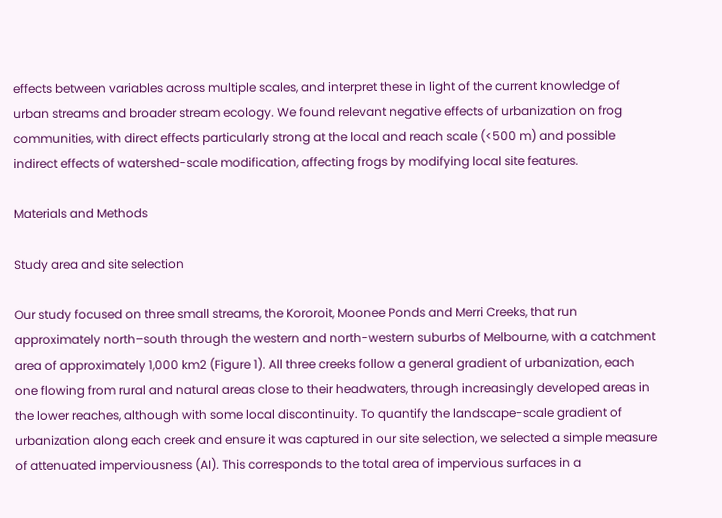effects between variables across multiple scales, and interpret these in light of the current knowledge of urban streams and broader stream ecology. We found relevant negative effects of urbanization on frog communities, with direct effects particularly strong at the local and reach scale (<500 m) and possible indirect effects of watershed-scale modification, affecting frogs by modifying local site features.

Materials and Methods

Study area and site selection

Our study focused on three small streams, the Kororoit, Moonee Ponds and Merri Creeks, that run approximately north–south through the western and north-western suburbs of Melbourne, with a catchment area of approximately 1,000 km2 (Figure 1). All three creeks follow a general gradient of urbanization, each one flowing from rural and natural areas close to their headwaters, through increasingly developed areas in the lower reaches, although with some local discontinuity. To quantify the landscape-scale gradient of urbanization along each creek and ensure it was captured in our site selection, we selected a simple measure of attenuated imperviousness (AI). This corresponds to the total area of impervious surfaces in a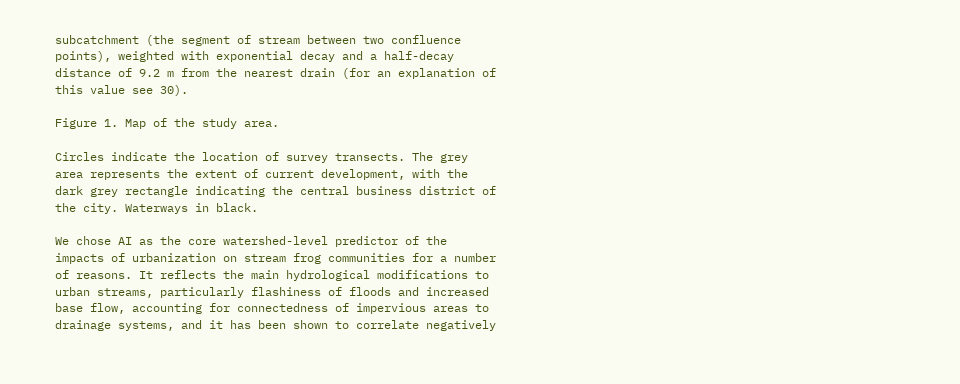subcatchment (the segment of stream between two confluence points), weighted with exponential decay and a half-decay distance of 9.2 m from the nearest drain (for an explanation of this value see 30).

Figure 1. Map of the study area.

Circles indicate the location of survey transects. The grey area represents the extent of current development, with the dark grey rectangle indicating the central business district of the city. Waterways in black.

We chose AI as the core watershed-level predictor of the impacts of urbanization on stream frog communities for a number of reasons. It reflects the main hydrological modifications to urban streams, particularly flashiness of floods and increased base flow, accounting for connectedness of impervious areas to drainage systems, and it has been shown to correlate negatively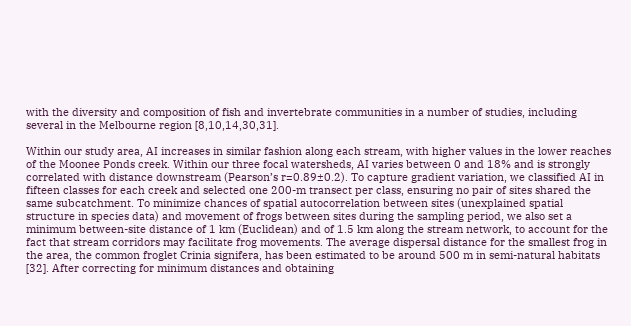with the diversity and composition of fish and invertebrate communities in a number of studies, including several in the Melbourne region [8,10,14,30,31].

Within our study area, AI increases in similar fashion along each stream, with higher values in the lower reaches of the Moonee Ponds creek. Within our three focal watersheds, AI varies between 0 and 18% and is strongly correlated with distance downstream (Pearson’s r=0.89±0.2). To capture gradient variation, we classified AI in fifteen classes for each creek and selected one 200-m transect per class, ensuring no pair of sites shared the same subcatchment. To minimize chances of spatial autocorrelation between sites (unexplained spatial structure in species data) and movement of frogs between sites during the sampling period, we also set a minimum between-site distance of 1 km (Euclidean) and of 1.5 km along the stream network, to account for the fact that stream corridors may facilitate frog movements. The average dispersal distance for the smallest frog in the area, the common froglet Crinia signifera, has been estimated to be around 500 m in semi-natural habitats [32]. After correcting for minimum distances and obtaining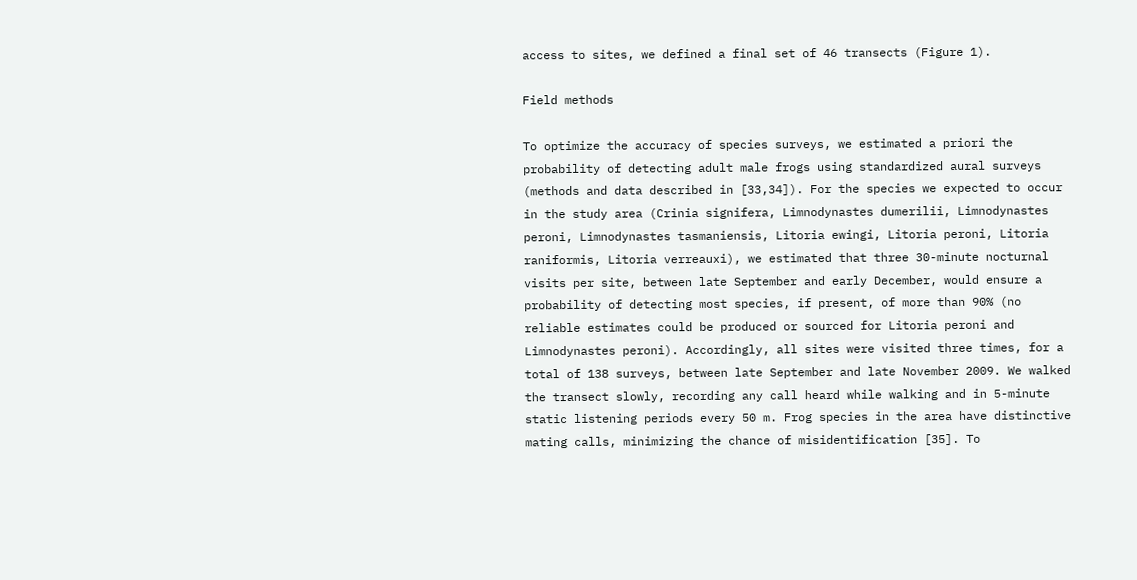access to sites, we defined a final set of 46 transects (Figure 1).

Field methods

To optimize the accuracy of species surveys, we estimated a priori the probability of detecting adult male frogs using standardized aural surveys (methods and data described in [33,34]). For the species we expected to occur in the study area (Crinia signifera, Limnodynastes dumerilii, Limnodynastes peroni, Limnodynastes tasmaniensis, Litoria ewingi, Litoria peroni, Litoria raniformis, Litoria verreauxi), we estimated that three 30-minute nocturnal visits per site, between late September and early December, would ensure a probability of detecting most species, if present, of more than 90% (no reliable estimates could be produced or sourced for Litoria peroni and Limnodynastes peroni). Accordingly, all sites were visited three times, for a total of 138 surveys, between late September and late November 2009. We walked the transect slowly, recording any call heard while walking and in 5-minute static listening periods every 50 m. Frog species in the area have distinctive mating calls, minimizing the chance of misidentification [35]. To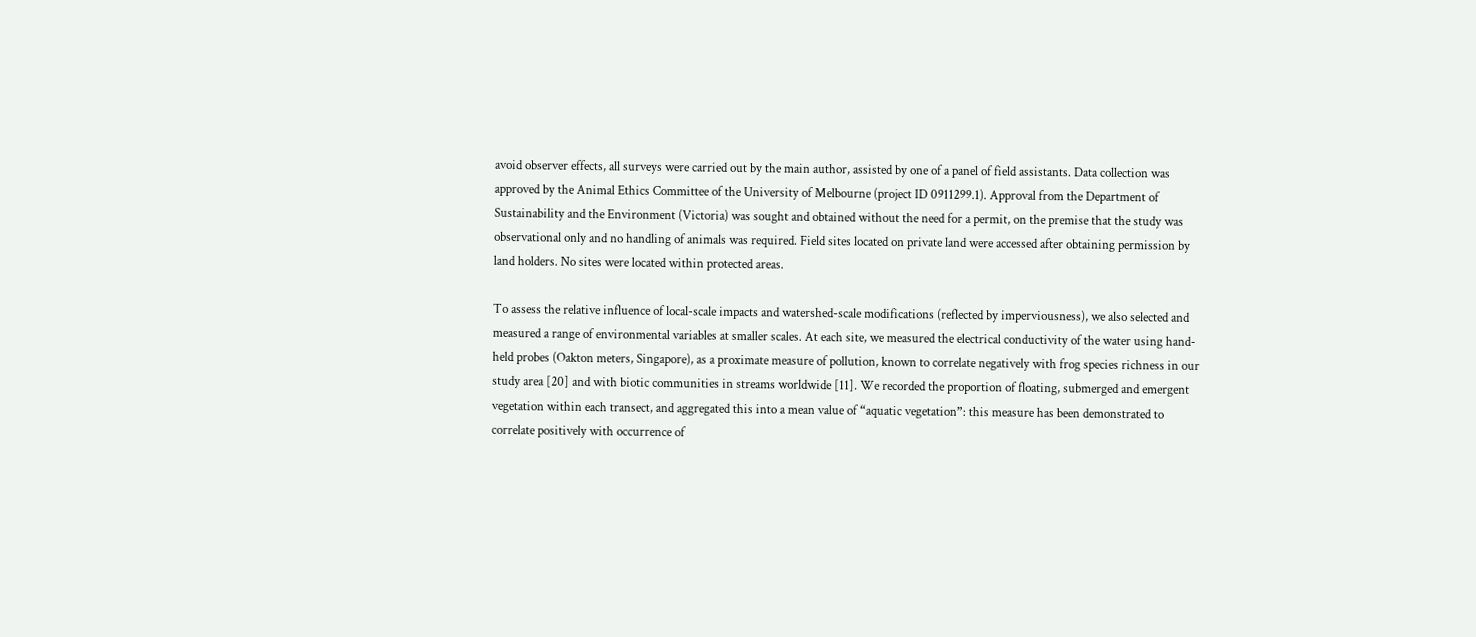avoid observer effects, all surveys were carried out by the main author, assisted by one of a panel of field assistants. Data collection was approved by the Animal Ethics Committee of the University of Melbourne (project ID 0911299.1). Approval from the Department of Sustainability and the Environment (Victoria) was sought and obtained without the need for a permit, on the premise that the study was observational only and no handling of animals was required. Field sites located on private land were accessed after obtaining permission by land holders. No sites were located within protected areas.

To assess the relative influence of local-scale impacts and watershed-scale modifications (reflected by imperviousness), we also selected and measured a range of environmental variables at smaller scales. At each site, we measured the electrical conductivity of the water using hand-held probes (Oakton meters, Singapore), as a proximate measure of pollution, known to correlate negatively with frog species richness in our study area [20] and with biotic communities in streams worldwide [11]. We recorded the proportion of floating, submerged and emergent vegetation within each transect, and aggregated this into a mean value of “aquatic vegetation”: this measure has been demonstrated to correlate positively with occurrence of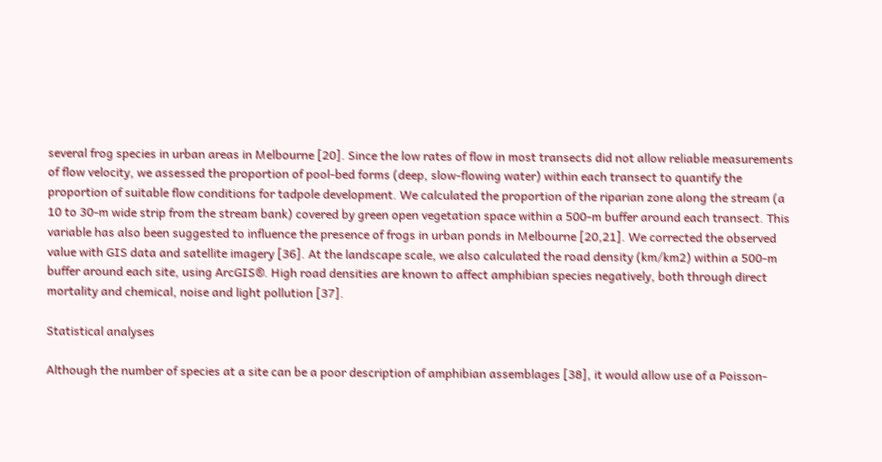several frog species in urban areas in Melbourne [20]. Since the low rates of flow in most transects did not allow reliable measurements of flow velocity, we assessed the proportion of pool-bed forms (deep, slow-flowing water) within each transect to quantify the proportion of suitable flow conditions for tadpole development. We calculated the proportion of the riparian zone along the stream (a 10 to 30-m wide strip from the stream bank) covered by green open vegetation space within a 500-m buffer around each transect. This variable has also been suggested to influence the presence of frogs in urban ponds in Melbourne [20,21]. We corrected the observed value with GIS data and satellite imagery [36]. At the landscape scale, we also calculated the road density (km/km2) within a 500-m buffer around each site, using ArcGIS®. High road densities are known to affect amphibian species negatively, both through direct mortality and chemical, noise and light pollution [37].

Statistical analyses

Although the number of species at a site can be a poor description of amphibian assemblages [38], it would allow use of a Poisson-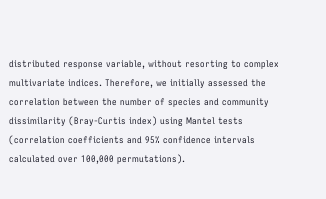distributed response variable, without resorting to complex multivariate indices. Therefore, we initially assessed the correlation between the number of species and community dissimilarity (Bray-Curtis index) using Mantel tests (correlation coefficients and 95% confidence intervals calculated over 100,000 permutations).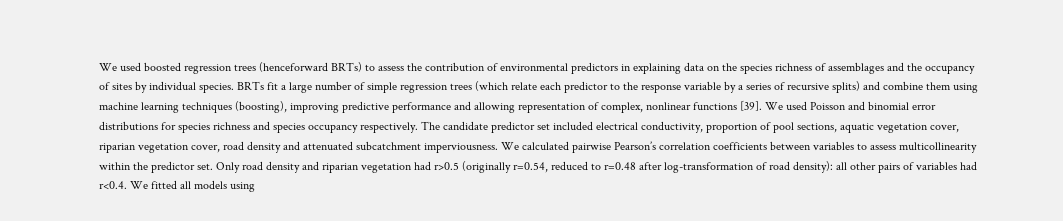We used boosted regression trees (henceforward BRTs) to assess the contribution of environmental predictors in explaining data on the species richness of assemblages and the occupancy of sites by individual species. BRTs fit a large number of simple regression trees (which relate each predictor to the response variable by a series of recursive splits) and combine them using machine learning techniques (boosting), improving predictive performance and allowing representation of complex, nonlinear functions [39]. We used Poisson and binomial error distributions for species richness and species occupancy respectively. The candidate predictor set included electrical conductivity, proportion of pool sections, aquatic vegetation cover, riparian vegetation cover, road density and attenuated subcatchment imperviousness. We calculated pairwise Pearson’s correlation coefficients between variables to assess multicollinearity within the predictor set. Only road density and riparian vegetation had r>0.5 (originally r=0.54, reduced to r=0.48 after log-transformation of road density): all other pairs of variables had r<0.4. We fitted all models using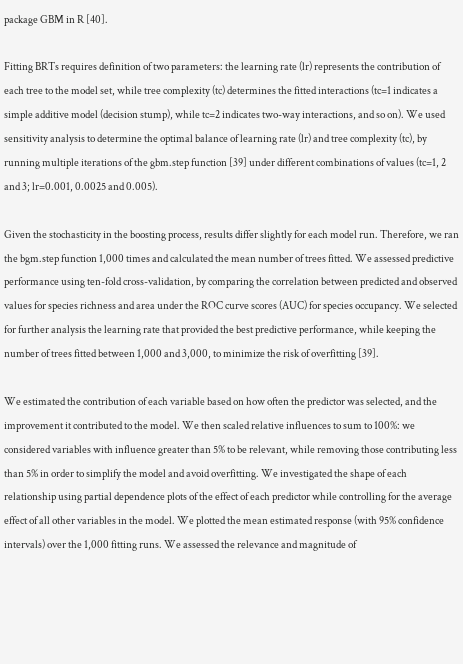package GBM in R [40].

Fitting BRTs requires definition of two parameters: the learning rate (lr) represents the contribution of each tree to the model set, while tree complexity (tc) determines the fitted interactions (tc=1 indicates a simple additive model (decision stump), while tc=2 indicates two-way interactions, and so on). We used sensitivity analysis to determine the optimal balance of learning rate (lr) and tree complexity (tc), by running multiple iterations of the gbm.step function [39] under different combinations of values (tc=1, 2 and 3; lr=0.001, 0.0025 and 0.005).

Given the stochasticity in the boosting process, results differ slightly for each model run. Therefore, we ran the bgm.step function 1,000 times and calculated the mean number of trees fitted. We assessed predictive performance using ten-fold cross-validation, by comparing the correlation between predicted and observed values for species richness and area under the ROC curve scores (AUC) for species occupancy. We selected for further analysis the learning rate that provided the best predictive performance, while keeping the number of trees fitted between 1,000 and 3,000, to minimize the risk of overfitting [39].

We estimated the contribution of each variable based on how often the predictor was selected, and the improvement it contributed to the model. We then scaled relative influences to sum to 100%: we considered variables with influence greater than 5% to be relevant, while removing those contributing less than 5% in order to simplify the model and avoid overfitting. We investigated the shape of each relationship using partial dependence plots of the effect of each predictor while controlling for the average effect of all other variables in the model. We plotted the mean estimated response (with 95% confidence intervals) over the 1,000 fitting runs. We assessed the relevance and magnitude of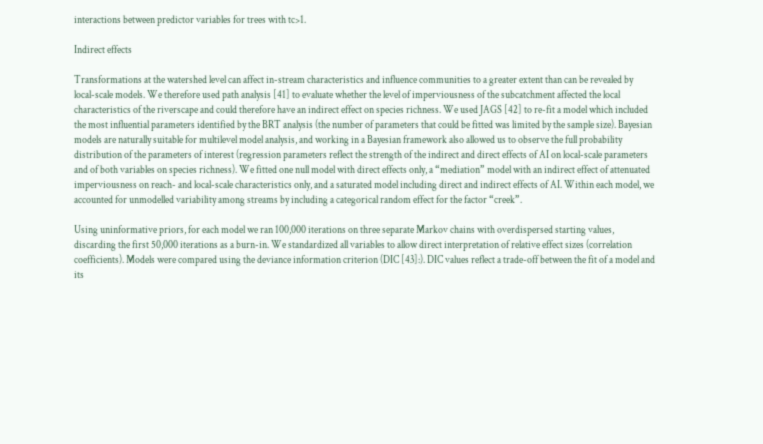interactions between predictor variables for trees with tc>1.

Indirect effects

Transformations at the watershed level can affect in-stream characteristics and influence communities to a greater extent than can be revealed by local-scale models. We therefore used path analysis [41] to evaluate whether the level of imperviousness of the subcatchment affected the local characteristics of the riverscape and could therefore have an indirect effect on species richness. We used JAGS [42] to re-fit a model which included the most influential parameters identified by the BRT analysis (the number of parameters that could be fitted was limited by the sample size). Bayesian models are naturally suitable for multilevel model analysis, and working in a Bayesian framework also allowed us to observe the full probability distribution of the parameters of interest (regression parameters reflect the strength of the indirect and direct effects of AI on local-scale parameters and of both variables on species richness). We fitted one null model with direct effects only, a “mediation” model with an indirect effect of attenuated imperviousness on reach- and local-scale characteristics only, and a saturated model including direct and indirect effects of AI. Within each model, we accounted for unmodelled variability among streams by including a categorical random effect for the factor “creek”.

Using uninformative priors, for each model we ran 100,000 iterations on three separate Markov chains with overdispersed starting values, discarding the first 50,000 iterations as a burn-in. We standardized all variables to allow direct interpretation of relative effect sizes (correlation coefficients). Models were compared using the deviance information criterion (DIC [43]:). DIC values reflect a trade-off between the fit of a model and its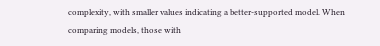complexity, with smaller values indicating a better-supported model. When comparing models, those with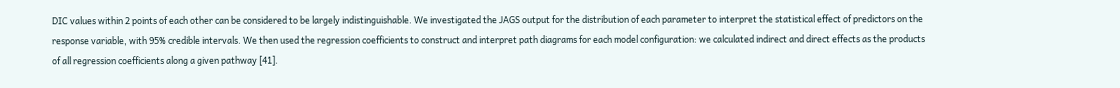DIC values within 2 points of each other can be considered to be largely indistinguishable. We investigated the JAGS output for the distribution of each parameter to interpret the statistical effect of predictors on the response variable, with 95% credible intervals. We then used the regression coefficients to construct and interpret path diagrams for each model configuration: we calculated indirect and direct effects as the products of all regression coefficients along a given pathway [41].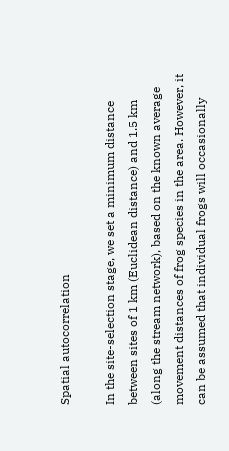Spatial autocorrelation

In the site-selection stage, we set a minimum distance between sites of 1 km (Euclidean distance) and 1.5 km (along the stream network), based on the known average movement distances of frog species in the area. However, it can be assumed that individual frogs will occasionally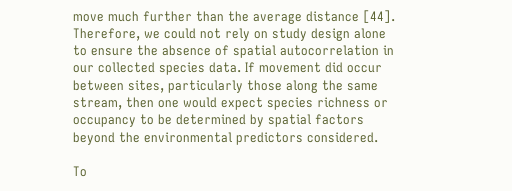move much further than the average distance [44]. Therefore, we could not rely on study design alone to ensure the absence of spatial autocorrelation in our collected species data. If movement did occur between sites, particularly those along the same stream, then one would expect species richness or occupancy to be determined by spatial factors beyond the environmental predictors considered.

To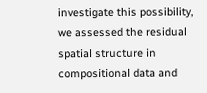investigate this possibility, we assessed the residual spatial structure in compositional data and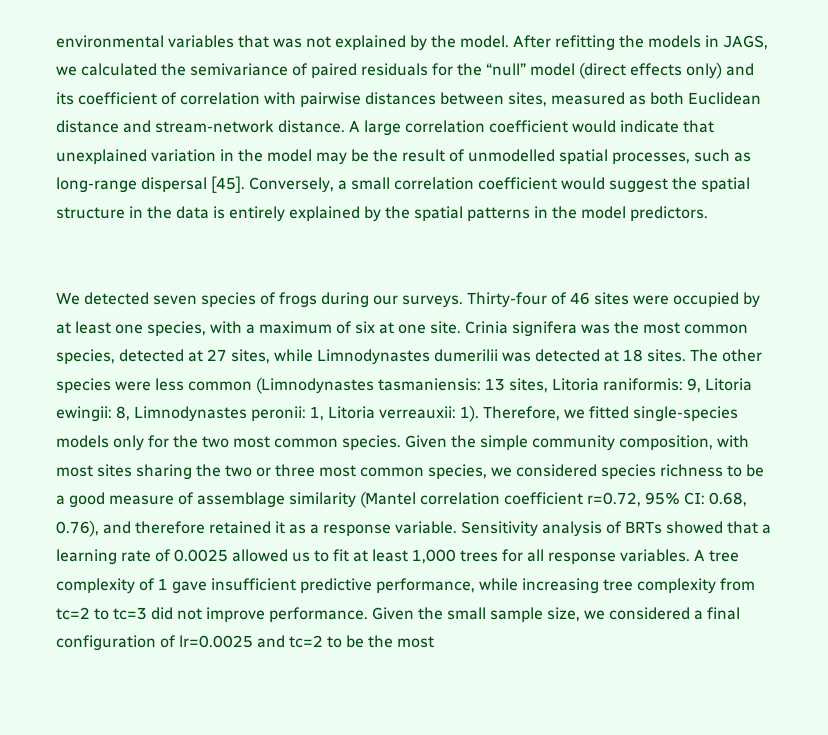environmental variables that was not explained by the model. After refitting the models in JAGS, we calculated the semivariance of paired residuals for the “null” model (direct effects only) and its coefficient of correlation with pairwise distances between sites, measured as both Euclidean distance and stream-network distance. A large correlation coefficient would indicate that unexplained variation in the model may be the result of unmodelled spatial processes, such as long-range dispersal [45]. Conversely, a small correlation coefficient would suggest the spatial structure in the data is entirely explained by the spatial patterns in the model predictors.


We detected seven species of frogs during our surveys. Thirty-four of 46 sites were occupied by at least one species, with a maximum of six at one site. Crinia signifera was the most common species, detected at 27 sites, while Limnodynastes dumerilii was detected at 18 sites. The other species were less common (Limnodynastes tasmaniensis: 13 sites, Litoria raniformis: 9, Litoria ewingii: 8, Limnodynastes peronii: 1, Litoria verreauxii: 1). Therefore, we fitted single-species models only for the two most common species. Given the simple community composition, with most sites sharing the two or three most common species, we considered species richness to be a good measure of assemblage similarity (Mantel correlation coefficient r=0.72, 95% CI: 0.68, 0.76), and therefore retained it as a response variable. Sensitivity analysis of BRTs showed that a learning rate of 0.0025 allowed us to fit at least 1,000 trees for all response variables. A tree complexity of 1 gave insufficient predictive performance, while increasing tree complexity from tc=2 to tc=3 did not improve performance. Given the small sample size, we considered a final configuration of lr=0.0025 and tc=2 to be the most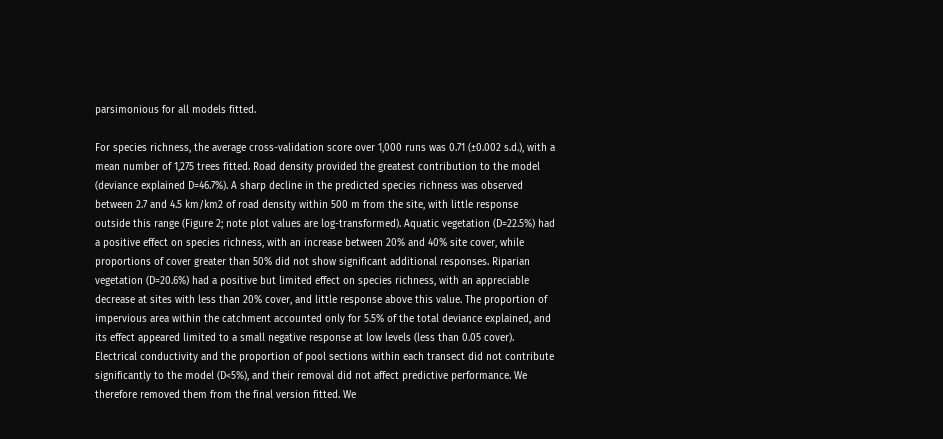parsimonious for all models fitted.

For species richness, the average cross-validation score over 1,000 runs was 0.71 (±0.002 s.d.), with a mean number of 1,275 trees fitted. Road density provided the greatest contribution to the model (deviance explained D=46.7%). A sharp decline in the predicted species richness was observed between 2.7 and 4.5 km/km2 of road density within 500 m from the site, with little response outside this range (Figure 2; note plot values are log-transformed). Aquatic vegetation (D=22.5%) had a positive effect on species richness, with an increase between 20% and 40% site cover, while proportions of cover greater than 50% did not show significant additional responses. Riparian vegetation (D=20.6%) had a positive but limited effect on species richness, with an appreciable decrease at sites with less than 20% cover, and little response above this value. The proportion of impervious area within the catchment accounted only for 5.5% of the total deviance explained, and its effect appeared limited to a small negative response at low levels (less than 0.05 cover). Electrical conductivity and the proportion of pool sections within each transect did not contribute significantly to the model (D<5%), and their removal did not affect predictive performance. We therefore removed them from the final version fitted. We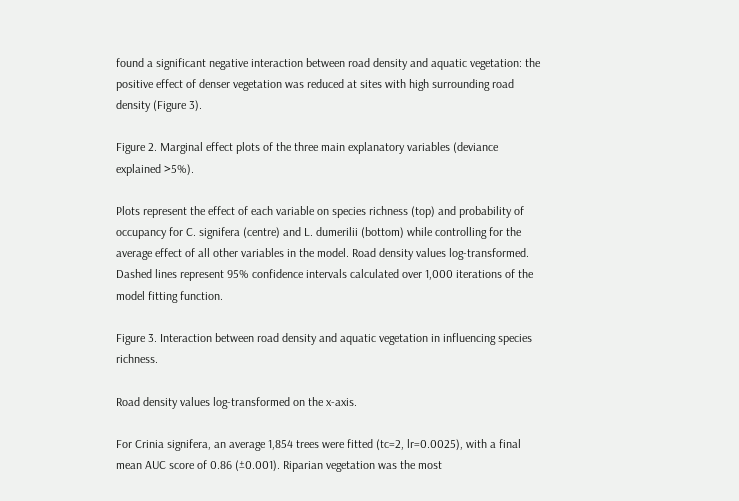found a significant negative interaction between road density and aquatic vegetation: the positive effect of denser vegetation was reduced at sites with high surrounding road density (Figure 3).

Figure 2. Marginal effect plots of the three main explanatory variables (deviance explained >5%).

Plots represent the effect of each variable on species richness (top) and probability of occupancy for C. signifera (centre) and L. dumerilii (bottom) while controlling for the average effect of all other variables in the model. Road density values log-transformed. Dashed lines represent 95% confidence intervals calculated over 1,000 iterations of the model fitting function.

Figure 3. Interaction between road density and aquatic vegetation in influencing species richness.

Road density values log-transformed on the x-axis.

For Crinia signifera, an average 1,854 trees were fitted (tc=2, lr=0.0025), with a final mean AUC score of 0.86 (±0.001). Riparian vegetation was the most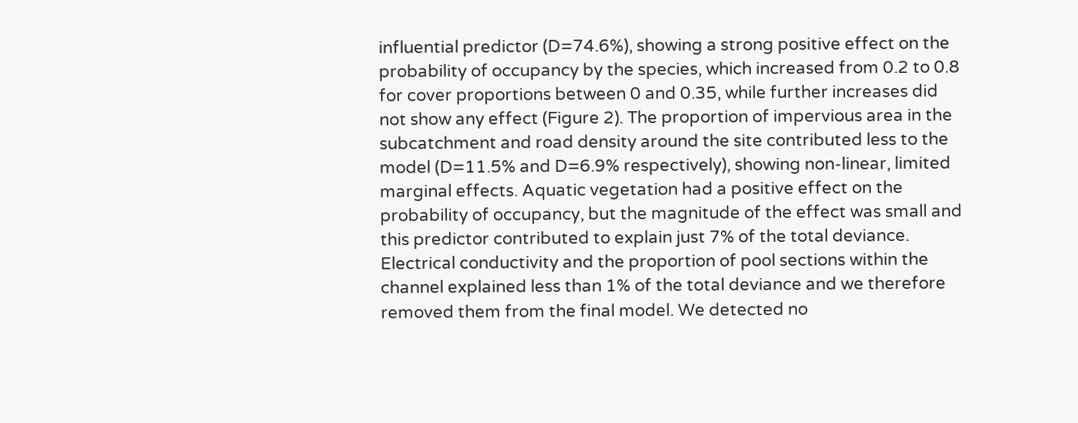influential predictor (D=74.6%), showing a strong positive effect on the probability of occupancy by the species, which increased from 0.2 to 0.8 for cover proportions between 0 and 0.35, while further increases did not show any effect (Figure 2). The proportion of impervious area in the subcatchment and road density around the site contributed less to the model (D=11.5% and D=6.9% respectively), showing non-linear, limited marginal effects. Aquatic vegetation had a positive effect on the probability of occupancy, but the magnitude of the effect was small and this predictor contributed to explain just 7% of the total deviance. Electrical conductivity and the proportion of pool sections within the channel explained less than 1% of the total deviance and we therefore removed them from the final model. We detected no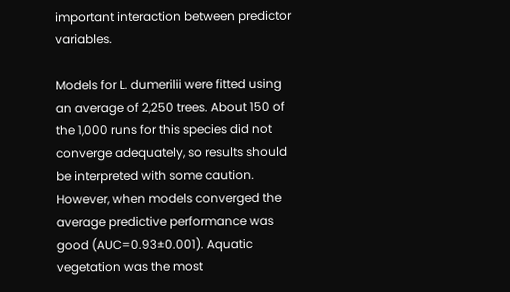important interaction between predictor variables.

Models for L. dumerilii were fitted using an average of 2,250 trees. About 150 of the 1,000 runs for this species did not converge adequately, so results should be interpreted with some caution. However, when models converged the average predictive performance was good (AUC=0.93±0.001). Aquatic vegetation was the most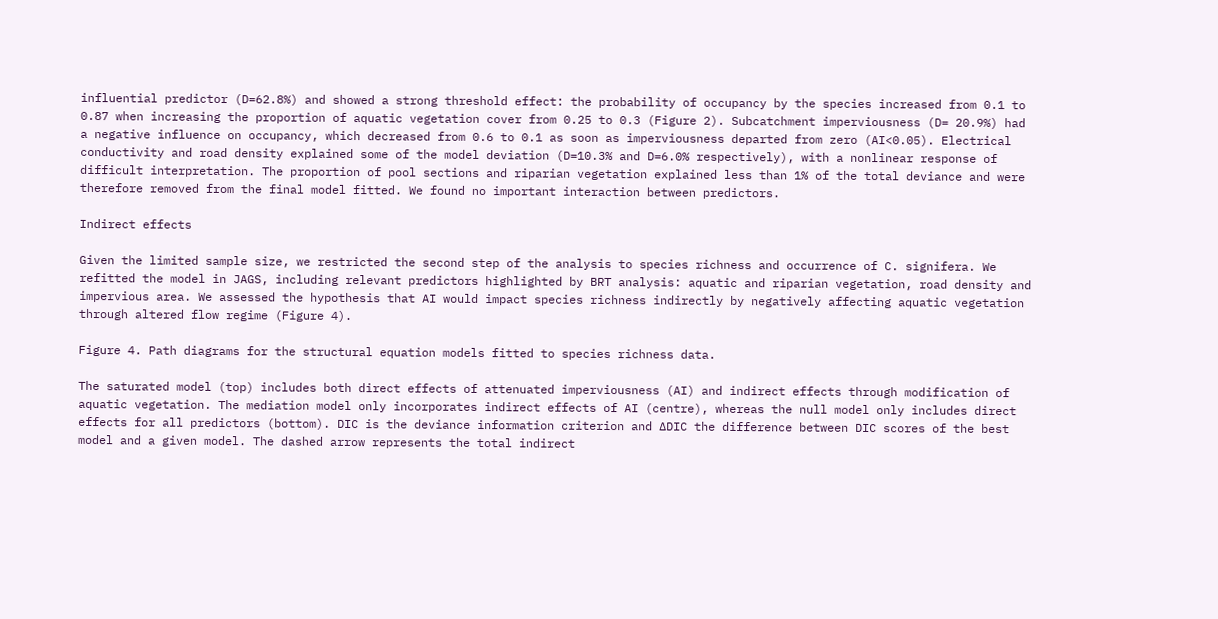influential predictor (D=62.8%) and showed a strong threshold effect: the probability of occupancy by the species increased from 0.1 to 0.87 when increasing the proportion of aquatic vegetation cover from 0.25 to 0.3 (Figure 2). Subcatchment imperviousness (D= 20.9%) had a negative influence on occupancy, which decreased from 0.6 to 0.1 as soon as imperviousness departed from zero (AI<0.05). Electrical conductivity and road density explained some of the model deviation (D=10.3% and D=6.0% respectively), with a nonlinear response of difficult interpretation. The proportion of pool sections and riparian vegetation explained less than 1% of the total deviance and were therefore removed from the final model fitted. We found no important interaction between predictors.

Indirect effects

Given the limited sample size, we restricted the second step of the analysis to species richness and occurrence of C. signifera. We refitted the model in JAGS, including relevant predictors highlighted by BRT analysis: aquatic and riparian vegetation, road density and impervious area. We assessed the hypothesis that AI would impact species richness indirectly by negatively affecting aquatic vegetation through altered flow regime (Figure 4).

Figure 4. Path diagrams for the structural equation models fitted to species richness data.

The saturated model (top) includes both direct effects of attenuated imperviousness (AI) and indirect effects through modification of aquatic vegetation. The mediation model only incorporates indirect effects of AI (centre), whereas the null model only includes direct effects for all predictors (bottom). DIC is the deviance information criterion and ∆DIC the difference between DIC scores of the best model and a given model. The dashed arrow represents the total indirect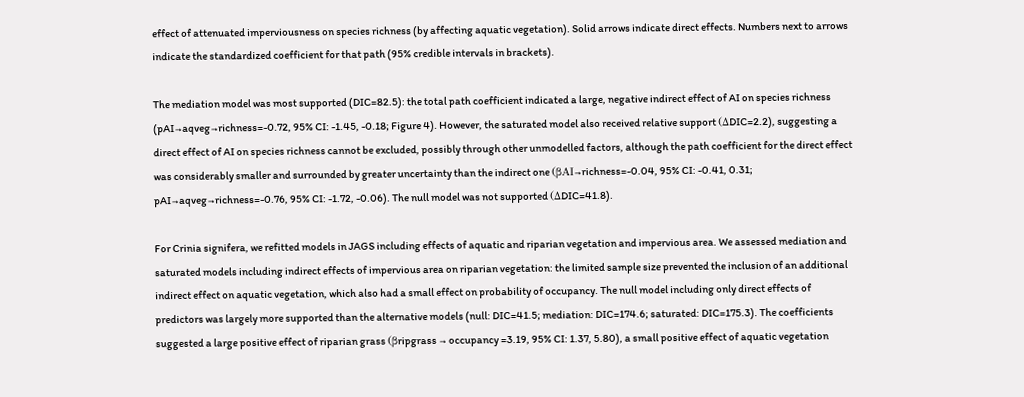effect of attenuated imperviousness on species richness (by affecting aquatic vegetation). Solid arrows indicate direct effects. Numbers next to arrows indicate the standardized coefficient for that path (95% credible intervals in brackets).

The mediation model was most supported (DIC=82.5): the total path coefficient indicated a large, negative indirect effect of AI on species richness (pAI→aqveg→richness=-0.72, 95% CI: -1.45, -0.18; Figure 4). However, the saturated model also received relative support (ΔDIC=2.2), suggesting a direct effect of AI on species richness cannot be excluded, possibly through other unmodelled factors, although the path coefficient for the direct effect was considerably smaller and surrounded by greater uncertainty than the indirect one (βAI→richness=-0.04, 95% CI: -0.41, 0.31; pAI→aqveg→richness=-0.76, 95% CI: -1.72, -0.06). The null model was not supported (ΔDIC=41.8).

For Crinia signifera, we refitted models in JAGS including effects of aquatic and riparian vegetation and impervious area. We assessed mediation and saturated models including indirect effects of impervious area on riparian vegetation: the limited sample size prevented the inclusion of an additional indirect effect on aquatic vegetation, which also had a small effect on probability of occupancy. The null model including only direct effects of predictors was largely more supported than the alternative models (null: DIC=41.5; mediation: DIC=174.6; saturated: DIC=175.3). The coefficients suggested a large positive effect of riparian grass (βripgrass → occupancy =3.19, 95% CI: 1.37, 5.80), a small positive effect of aquatic vegetation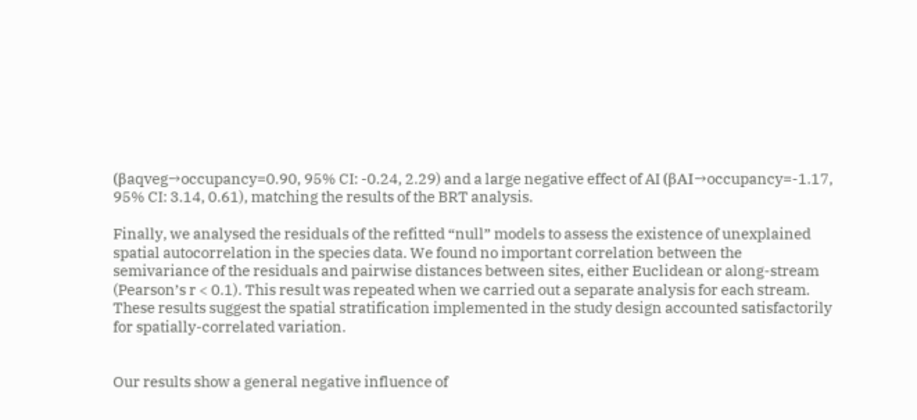(βaqveg→occupancy=0.90, 95% CI: -0.24, 2.29) and a large negative effect of AI (βAI→occupancy=-1.17, 95% CI: 3.14, 0.61), matching the results of the BRT analysis.

Finally, we analysed the residuals of the refitted “null” models to assess the existence of unexplained spatial autocorrelation in the species data. We found no important correlation between the semivariance of the residuals and pairwise distances between sites, either Euclidean or along-stream (Pearson’s r < 0.1). This result was repeated when we carried out a separate analysis for each stream. These results suggest the spatial stratification implemented in the study design accounted satisfactorily for spatially-correlated variation.


Our results show a general negative influence of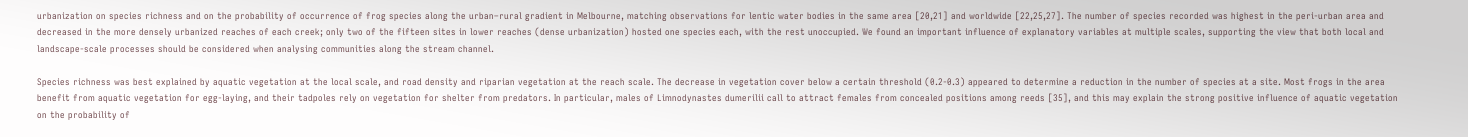urbanization on species richness and on the probability of occurrence of frog species along the urban–rural gradient in Melbourne, matching observations for lentic water bodies in the same area [20,21] and worldwide [22,25,27]. The number of species recorded was highest in the peri-urban area and decreased in the more densely urbanized reaches of each creek; only two of the fifteen sites in lower reaches (dense urbanization) hosted one species each, with the rest unoccupied. We found an important influence of explanatory variables at multiple scales, supporting the view that both local and landscape-scale processes should be considered when analysing communities along the stream channel.

Species richness was best explained by aquatic vegetation at the local scale, and road density and riparian vegetation at the reach scale. The decrease in vegetation cover below a certain threshold (0.2-0.3) appeared to determine a reduction in the number of species at a site. Most frogs in the area benefit from aquatic vegetation for egg-laying, and their tadpoles rely on vegetation for shelter from predators. In particular, males of Limnodynastes dumerilii call to attract females from concealed positions among reeds [35], and this may explain the strong positive influence of aquatic vegetation on the probability of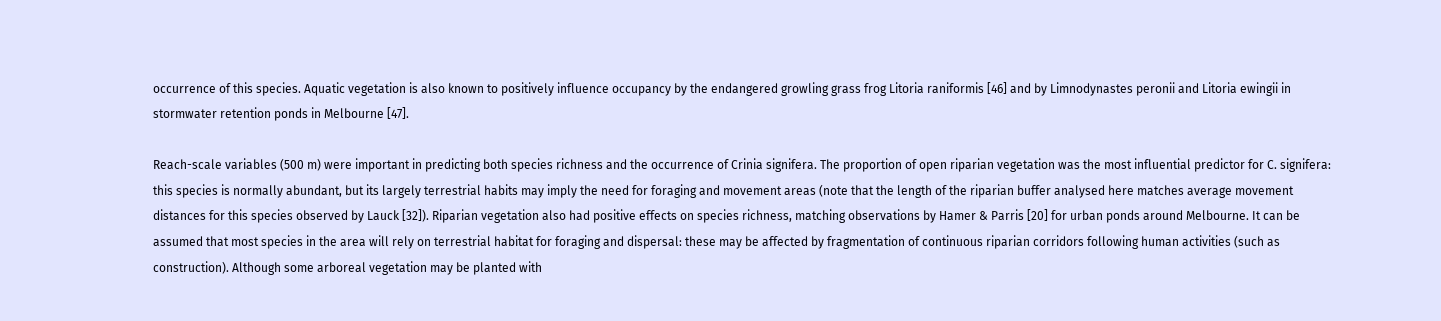occurrence of this species. Aquatic vegetation is also known to positively influence occupancy by the endangered growling grass frog Litoria raniformis [46] and by Limnodynastes peronii and Litoria ewingii in stormwater retention ponds in Melbourne [47].

Reach-scale variables (500 m) were important in predicting both species richness and the occurrence of Crinia signifera. The proportion of open riparian vegetation was the most influential predictor for C. signifera: this species is normally abundant, but its largely terrestrial habits may imply the need for foraging and movement areas (note that the length of the riparian buffer analysed here matches average movement distances for this species observed by Lauck [32]). Riparian vegetation also had positive effects on species richness, matching observations by Hamer & Parris [20] for urban ponds around Melbourne. It can be assumed that most species in the area will rely on terrestrial habitat for foraging and dispersal: these may be affected by fragmentation of continuous riparian corridors following human activities (such as construction). Although some arboreal vegetation may be planted with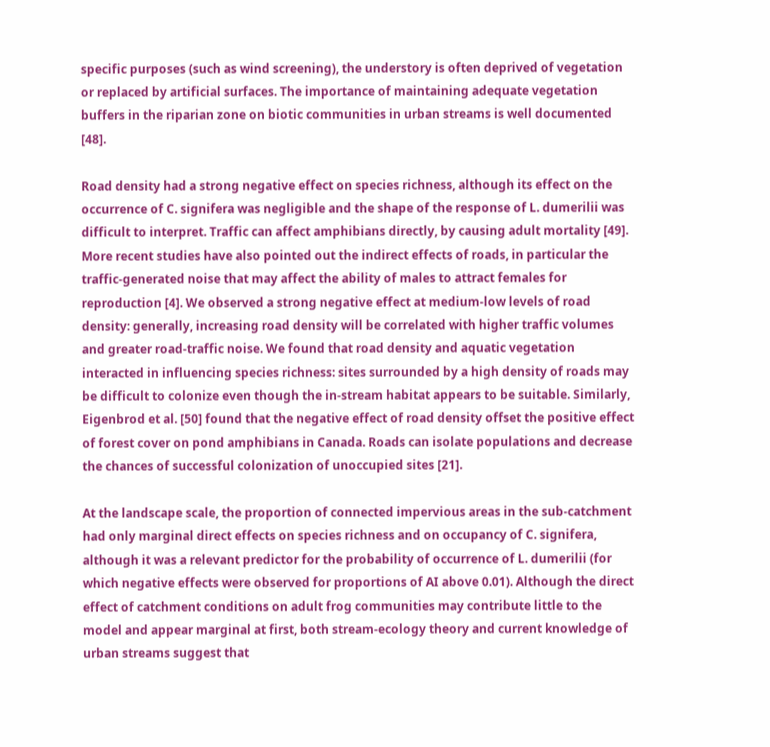specific purposes (such as wind screening), the understory is often deprived of vegetation or replaced by artificial surfaces. The importance of maintaining adequate vegetation buffers in the riparian zone on biotic communities in urban streams is well documented [48].

Road density had a strong negative effect on species richness, although its effect on the occurrence of C. signifera was negligible and the shape of the response of L. dumerilii was difficult to interpret. Traffic can affect amphibians directly, by causing adult mortality [49]. More recent studies have also pointed out the indirect effects of roads, in particular the traffic-generated noise that may affect the ability of males to attract females for reproduction [4]. We observed a strong negative effect at medium-low levels of road density: generally, increasing road density will be correlated with higher traffic volumes and greater road-traffic noise. We found that road density and aquatic vegetation interacted in influencing species richness: sites surrounded by a high density of roads may be difficult to colonize even though the in-stream habitat appears to be suitable. Similarly, Eigenbrod et al. [50] found that the negative effect of road density offset the positive effect of forest cover on pond amphibians in Canada. Roads can isolate populations and decrease the chances of successful colonization of unoccupied sites [21].

At the landscape scale, the proportion of connected impervious areas in the sub-catchment had only marginal direct effects on species richness and on occupancy of C. signifera, although it was a relevant predictor for the probability of occurrence of L. dumerilii (for which negative effects were observed for proportions of AI above 0.01). Although the direct effect of catchment conditions on adult frog communities may contribute little to the model and appear marginal at first, both stream-ecology theory and current knowledge of urban streams suggest that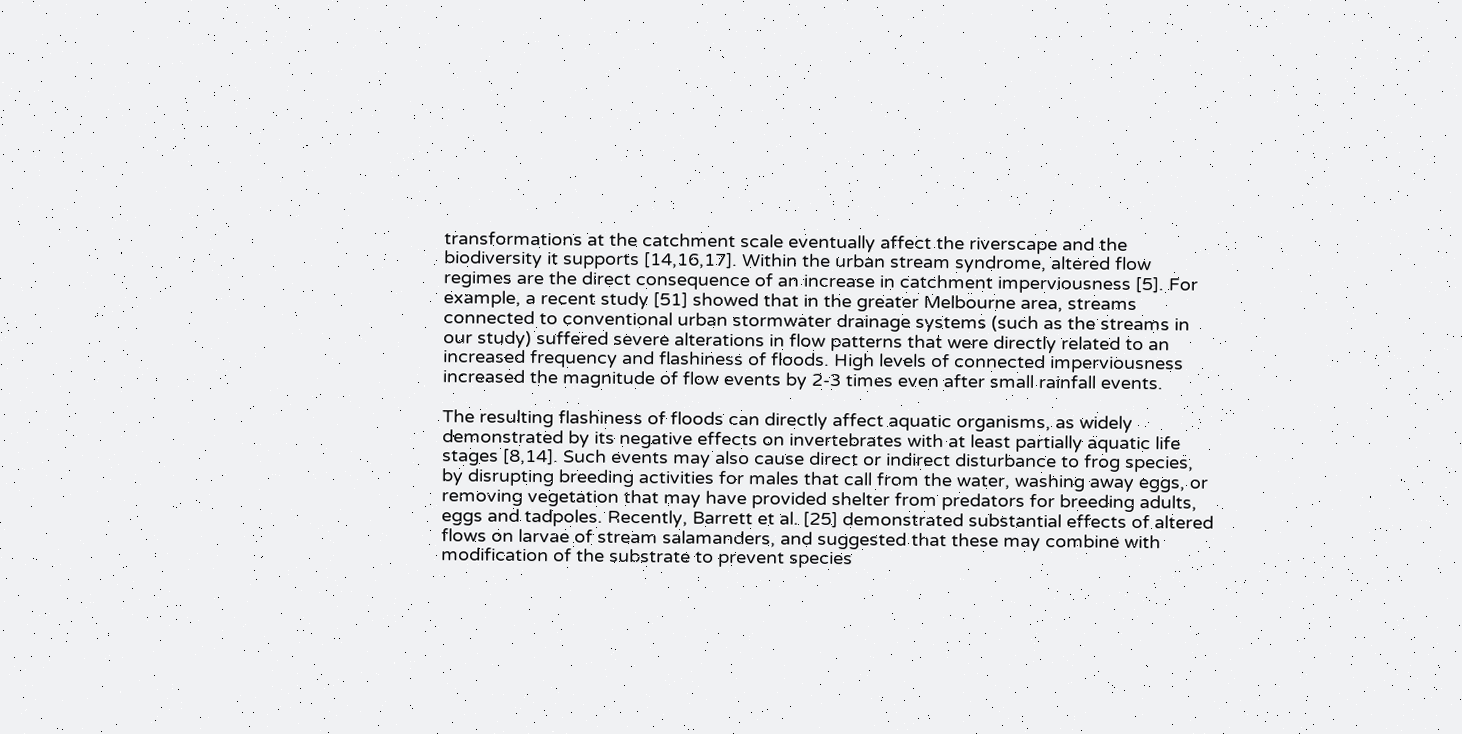transformations at the catchment scale eventually affect the riverscape and the biodiversity it supports [14,16,17]. Within the urban stream syndrome, altered flow regimes are the direct consequence of an increase in catchment imperviousness [5]. For example, a recent study [51] showed that in the greater Melbourne area, streams connected to conventional urban stormwater drainage systems (such as the streams in our study) suffered severe alterations in flow patterns that were directly related to an increased frequency and flashiness of floods. High levels of connected imperviousness increased the magnitude of flow events by 2-3 times even after small rainfall events.

The resulting flashiness of floods can directly affect aquatic organisms, as widely demonstrated by its negative effects on invertebrates with at least partially aquatic life stages [8,14]. Such events may also cause direct or indirect disturbance to frog species, by disrupting breeding activities for males that call from the water, washing away eggs, or removing vegetation that may have provided shelter from predators for breeding adults, eggs and tadpoles. Recently, Barrett et al. [25] demonstrated substantial effects of altered flows on larvae of stream salamanders, and suggested that these may combine with modification of the substrate to prevent species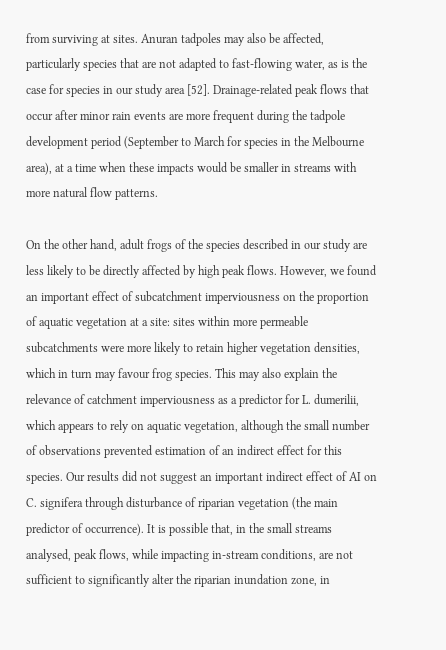from surviving at sites. Anuran tadpoles may also be affected, particularly species that are not adapted to fast-flowing water, as is the case for species in our study area [52]. Drainage-related peak flows that occur after minor rain events are more frequent during the tadpole development period (September to March for species in the Melbourne area), at a time when these impacts would be smaller in streams with more natural flow patterns.

On the other hand, adult frogs of the species described in our study are less likely to be directly affected by high peak flows. However, we found an important effect of subcatchment imperviousness on the proportion of aquatic vegetation at a site: sites within more permeable subcatchments were more likely to retain higher vegetation densities, which in turn may favour frog species. This may also explain the relevance of catchment imperviousness as a predictor for L. dumerilii, which appears to rely on aquatic vegetation, although the small number of observations prevented estimation of an indirect effect for this species. Our results did not suggest an important indirect effect of AI on C. signifera through disturbance of riparian vegetation (the main predictor of occurrence). It is possible that, in the small streams analysed, peak flows, while impacting in-stream conditions, are not sufficient to significantly alter the riparian inundation zone, in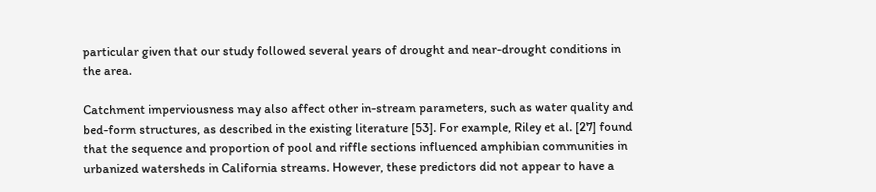particular given that our study followed several years of drought and near-drought conditions in the area.

Catchment imperviousness may also affect other in-stream parameters, such as water quality and bed-form structures, as described in the existing literature [53]. For example, Riley et al. [27] found that the sequence and proportion of pool and riffle sections influenced amphibian communities in urbanized watersheds in California streams. However, these predictors did not appear to have a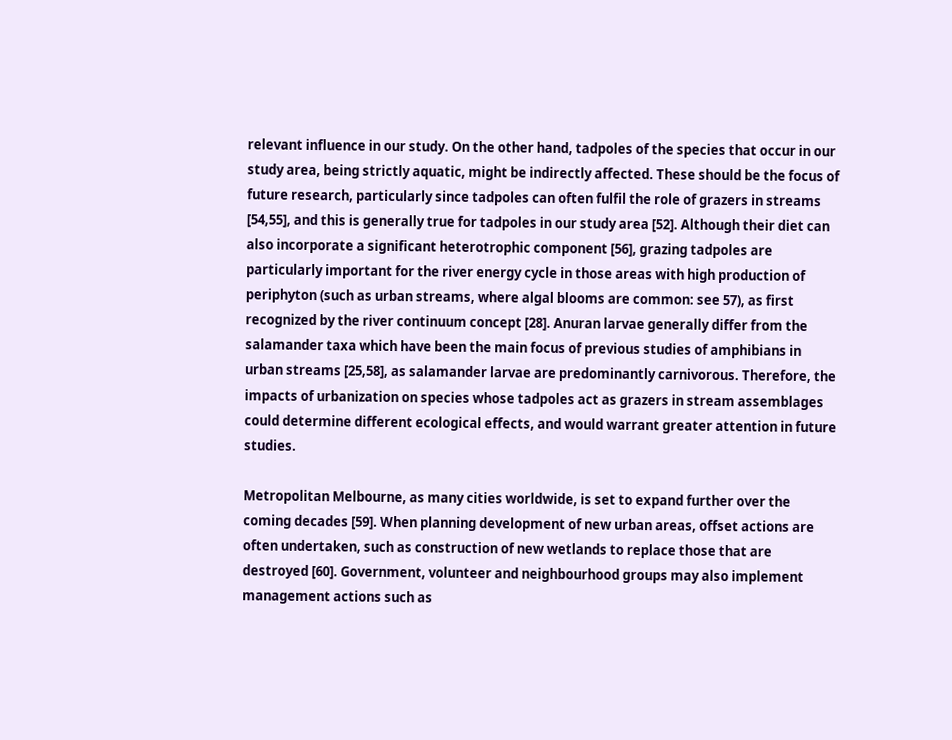relevant influence in our study. On the other hand, tadpoles of the species that occur in our study area, being strictly aquatic, might be indirectly affected. These should be the focus of future research, particularly since tadpoles can often fulfil the role of grazers in streams [54,55], and this is generally true for tadpoles in our study area [52]. Although their diet can also incorporate a significant heterotrophic component [56], grazing tadpoles are particularly important for the river energy cycle in those areas with high production of periphyton (such as urban streams, where algal blooms are common: see 57), as first recognized by the river continuum concept [28]. Anuran larvae generally differ from the salamander taxa which have been the main focus of previous studies of amphibians in urban streams [25,58], as salamander larvae are predominantly carnivorous. Therefore, the impacts of urbanization on species whose tadpoles act as grazers in stream assemblages could determine different ecological effects, and would warrant greater attention in future studies.

Metropolitan Melbourne, as many cities worldwide, is set to expand further over the coming decades [59]. When planning development of new urban areas, offset actions are often undertaken, such as construction of new wetlands to replace those that are destroyed [60]. Government, volunteer and neighbourhood groups may also implement management actions such as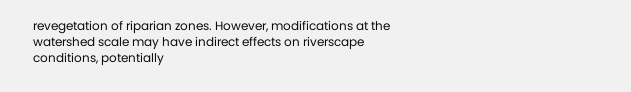revegetation of riparian zones. However, modifications at the watershed scale may have indirect effects on riverscape conditions, potentially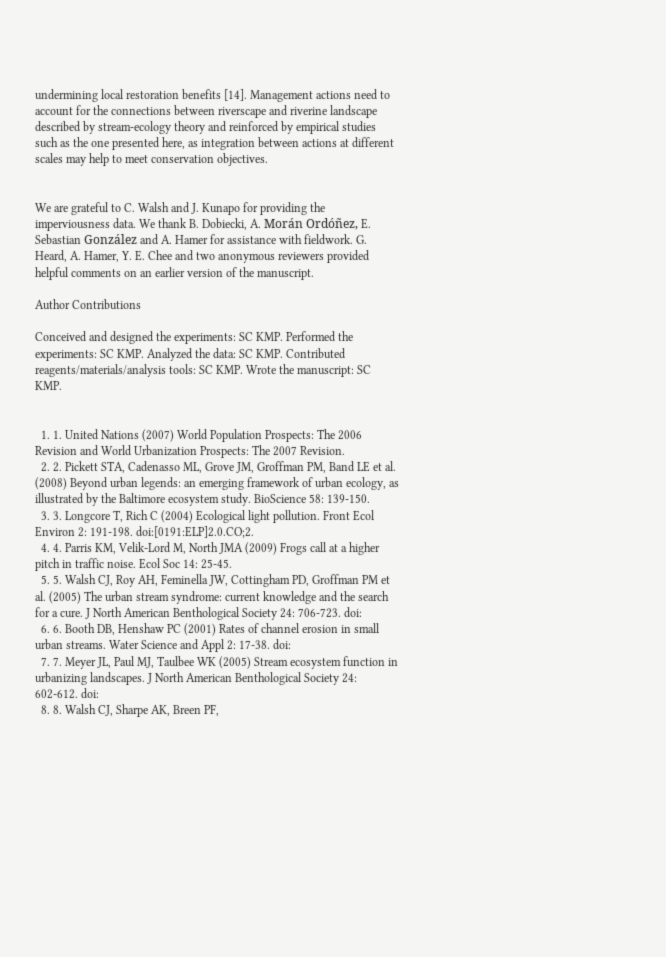undermining local restoration benefits [14]. Management actions need to account for the connections between riverscape and riverine landscape described by stream-ecology theory and reinforced by empirical studies such as the one presented here, as integration between actions at different scales may help to meet conservation objectives.


We are grateful to C. Walsh and J. Kunapo for providing the imperviousness data. We thank B. Dobiecki, A. Morán Ordóñez, E. Sebastian González and A. Hamer for assistance with fieldwork. G. Heard, A. Hamer, Y. E. Chee and two anonymous reviewers provided helpful comments on an earlier version of the manuscript.

Author Contributions

Conceived and designed the experiments: SC KMP. Performed the experiments: SC KMP. Analyzed the data: SC KMP. Contributed reagents/materials/analysis tools: SC KMP. Wrote the manuscript: SC KMP.


  1. 1. United Nations (2007) World Population Prospects: The 2006 Revision and World Urbanization Prospects: The 2007 Revision.
  2. 2. Pickett STA, Cadenasso ML, Grove JM, Groffman PM, Band LE et al. (2008) Beyond urban legends: an emerging framework of urban ecology, as illustrated by the Baltimore ecosystem study. BioScience 58: 139-150.
  3. 3. Longcore T, Rich C (2004) Ecological light pollution. Front Ecol Environ 2: 191-198. doi:[0191:ELP]2.0.CO;2.
  4. 4. Parris KM, Velik-Lord M, North JMA (2009) Frogs call at a higher pitch in traffic noise. Ecol Soc 14: 25-45.
  5. 5. Walsh CJ, Roy AH, Feminella JW, Cottingham PD, Groffman PM et al. (2005) The urban stream syndrome: current knowledge and the search for a cure. J North American Benthological Society 24: 706-723. doi:
  6. 6. Booth DB, Henshaw PC (2001) Rates of channel erosion in small urban streams. Water Science and Appl 2: 17-38. doi:
  7. 7. Meyer JL, Paul MJ, Taulbee WK (2005) Stream ecosystem function in urbanizing landscapes. J North American Benthological Society 24: 602-612. doi:
  8. 8. Walsh CJ, Sharpe AK, Breen PF,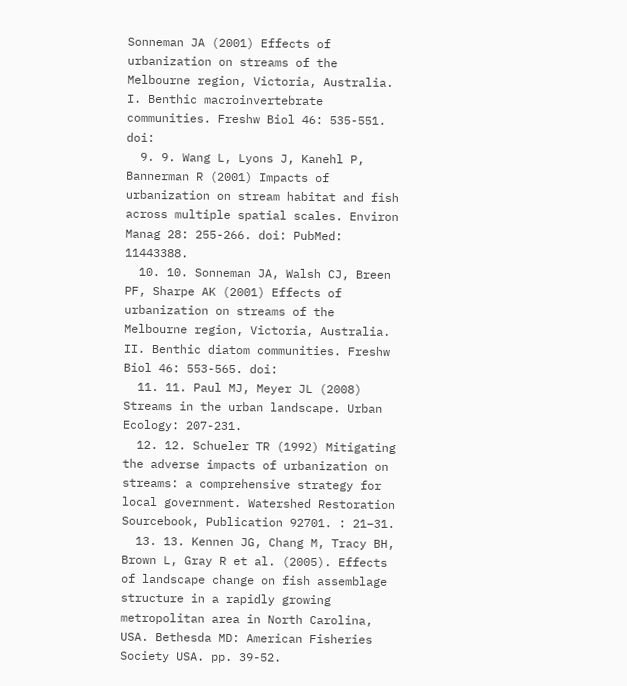Sonneman JA (2001) Effects of urbanization on streams of the Melbourne region, Victoria, Australia. I. Benthic macroinvertebrate communities. Freshw Biol 46: 535-551. doi:
  9. 9. Wang L, Lyons J, Kanehl P, Bannerman R (2001) Impacts of urbanization on stream habitat and fish across multiple spatial scales. Environ Manag 28: 255-266. doi: PubMed: 11443388.
  10. 10. Sonneman JA, Walsh CJ, Breen PF, Sharpe AK (2001) Effects of urbanization on streams of the Melbourne region, Victoria, Australia. II. Benthic diatom communities. Freshw Biol 46: 553-565. doi:
  11. 11. Paul MJ, Meyer JL (2008) Streams in the urban landscape. Urban Ecology: 207-231.
  12. 12. Schueler TR (1992) Mitigating the adverse impacts of urbanization on streams: a comprehensive strategy for local government. Watershed Restoration Sourcebook, Publication 92701. : 21–31.
  13. 13. Kennen JG, Chang M, Tracy BH, Brown L, Gray R et al. (2005). Effects of landscape change on fish assemblage structure in a rapidly growing metropolitan area in North Carolina, USA. Bethesda MD: American Fisheries Society USA. pp. 39-52.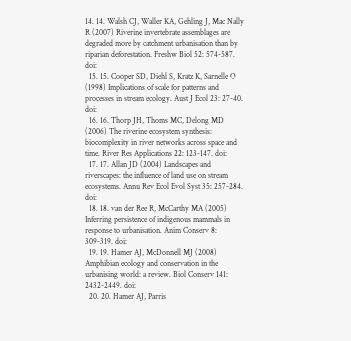14. 14. Walsh CJ, Waller KA, Gehling J, Mac Nally R (2007) Riverine invertebrate assemblages are degraded more by catchment urbanisation than by riparian deforestation. Freshw Biol 52: 574-587. doi:
  15. 15. Cooper SD, Diehl S, Kratz K, Sarnelle O (1998) Implications of scale for patterns and processes in stream ecology. Aust J Ecol 23: 27-40. doi:
  16. 16. Thorp JH, Thoms MC, Delong MD (2006) The riverine ecosystem synthesis: biocomplexity in river networks across space and time. River Res Applications 22: 123-147. doi:
  17. 17. Allan JD (2004) Landscapes and riverscapes: the influence of land use on stream ecosystems. Annu Rev Ecol Evol Syst 35: 257-284. doi:
  18. 18. van der Ree R, McCarthy MA (2005) Inferring persistence of indigenous mammals in response to urbanisation. Anim Conserv 8: 309-319. doi:
  19. 19. Hamer AJ, McDonnell MJ (2008) Amphibian ecology and conservation in the urbanising world: a review. Biol Conserv 141: 2432-2449. doi:
  20. 20. Hamer AJ, Parris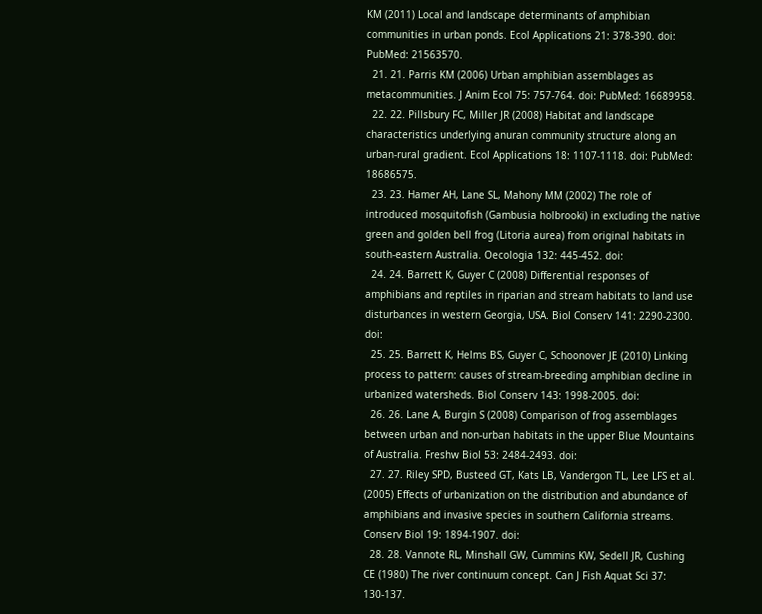KM (2011) Local and landscape determinants of amphibian communities in urban ponds. Ecol Applications 21: 378-390. doi: PubMed: 21563570.
  21. 21. Parris KM (2006) Urban amphibian assemblages as metacommunities. J Anim Ecol 75: 757-764. doi: PubMed: 16689958.
  22. 22. Pillsbury FC, Miller JR (2008) Habitat and landscape characteristics underlying anuran community structure along an urban-rural gradient. Ecol Applications 18: 1107-1118. doi: PubMed: 18686575.
  23. 23. Hamer AH, Lane SL, Mahony MM (2002) The role of introduced mosquitofish (Gambusia holbrooki) in excluding the native green and golden bell frog (Litoria aurea) from original habitats in south-eastern Australia. Oecologia 132: 445-452. doi:
  24. 24. Barrett K, Guyer C (2008) Differential responses of amphibians and reptiles in riparian and stream habitats to land use disturbances in western Georgia, USA. Biol Conserv 141: 2290-2300. doi:
  25. 25. Barrett K, Helms BS, Guyer C, Schoonover JE (2010) Linking process to pattern: causes of stream-breeding amphibian decline in urbanized watersheds. Biol Conserv 143: 1998-2005. doi:
  26. 26. Lane A, Burgin S (2008) Comparison of frog assemblages between urban and non-urban habitats in the upper Blue Mountains of Australia. Freshw Biol 53: 2484-2493. doi:
  27. 27. Riley SPD, Busteed GT, Kats LB, Vandergon TL, Lee LFS et al. (2005) Effects of urbanization on the distribution and abundance of amphibians and invasive species in southern California streams. Conserv Biol 19: 1894-1907. doi:
  28. 28. Vannote RL, Minshall GW, Cummins KW, Sedell JR, Cushing CE (1980) The river continuum concept. Can J Fish Aquat Sci 37: 130-137.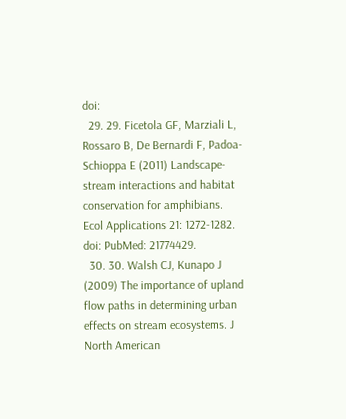doi:
  29. 29. Ficetola GF, Marziali L, Rossaro B, De Bernardi F, Padoa-Schioppa E (2011) Landscape-stream interactions and habitat conservation for amphibians. Ecol Applications 21: 1272-1282. doi: PubMed: 21774429.
  30. 30. Walsh CJ, Kunapo J (2009) The importance of upland flow paths in determining urban effects on stream ecosystems. J North American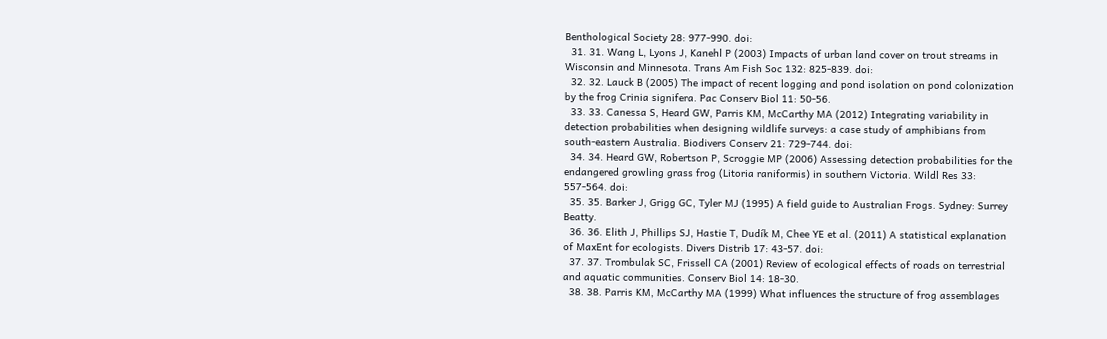Benthological Society 28: 977-990. doi:
  31. 31. Wang L, Lyons J, Kanehl P (2003) Impacts of urban land cover on trout streams in Wisconsin and Minnesota. Trans Am Fish Soc 132: 825-839. doi:
  32. 32. Lauck B (2005) The impact of recent logging and pond isolation on pond colonization by the frog Crinia signifera. Pac Conserv Biol 11: 50-56.
  33. 33. Canessa S, Heard GW, Parris KM, McCarthy MA (2012) Integrating variability in detection probabilities when designing wildlife surveys: a case study of amphibians from south-eastern Australia. Biodivers Conserv 21: 729-744. doi:
  34. 34. Heard GW, Robertson P, Scroggie MP (2006) Assessing detection probabilities for the endangered growling grass frog (Litoria raniformis) in southern Victoria. Wildl Res 33: 557-564. doi:
  35. 35. Barker J, Grigg GC, Tyler MJ (1995) A field guide to Australian Frogs. Sydney: Surrey Beatty.
  36. 36. Elith J, Phillips SJ, Hastie T, Dudík M, Chee YE et al. (2011) A statistical explanation of MaxEnt for ecologists. Divers Distrib 17: 43-57. doi:
  37. 37. Trombulak SC, Frissell CA (2001) Review of ecological effects of roads on terrestrial and aquatic communities. Conserv Biol 14: 18-30.
  38. 38. Parris KM, McCarthy MA (1999) What influences the structure of frog assemblages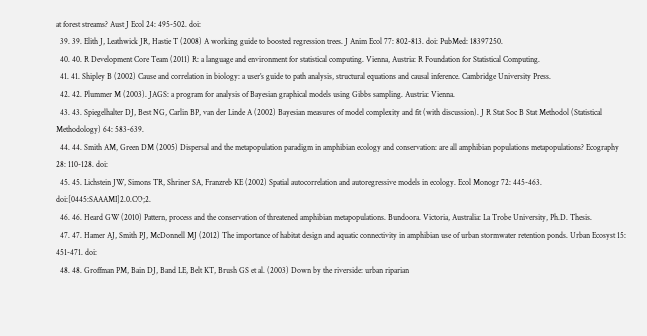at forest streams? Aust J Ecol 24: 495-502. doi:
  39. 39. Elith J, Leathwick JR, Hastie T (2008) A working guide to boosted regression trees. J Anim Ecol 77: 802-813. doi: PubMed: 18397250.
  40. 40. R Development Core Team (2011) R: a language and environment for statistical computing. Vienna, Austria: R Foundation for Statistical Computing.
  41. 41. Shipley B (2002) Cause and correlation in biology: a user’s guide to path analysis, structural equations and causal inference. Cambridge University Press.
  42. 42. Plummer M (2003). JAGS: a program for analysis of Bayesian graphical models using Gibbs sampling. Austria: Vienna.
  43. 43. Spiegelhalter DJ, Best NG, Carlin BP, van der Linde A (2002) Bayesian measures of model complexity and fit (with discussion). J R Stat Soc B Stat Methodol (Statistical Methodology) 64: 583-639.
  44. 44. Smith AM, Green DM (2005) Dispersal and the metapopulation paradigm in amphibian ecology and conservation: are all amphibian populations metapopulations? Ecography 28: 110-128. doi:
  45. 45. Lichstein JW, Simons TR, Shriner SA, Franzreb KE (2002) Spatial autocorrelation and autoregressive models in ecology. Ecol Monogr 72: 445-463. doi:[0445:SAAAMI]2.0.CO;2.
  46. 46. Heard GW (2010) Pattern, process and the conservation of threatened amphibian metapopulations. Bundoora. Victoria, Australia: La Trobe University, Ph.D. Thesis.
  47. 47. Hamer AJ, Smith PJ, McDonnell MJ (2012) The importance of habitat design and aquatic connectivity in amphibian use of urban stormwater retention ponds. Urban Ecosyst 15: 451-471. doi:
  48. 48. Groffman PM, Bain DJ, Band LE, Belt KT, Brush GS et al. (2003) Down by the riverside: urban riparian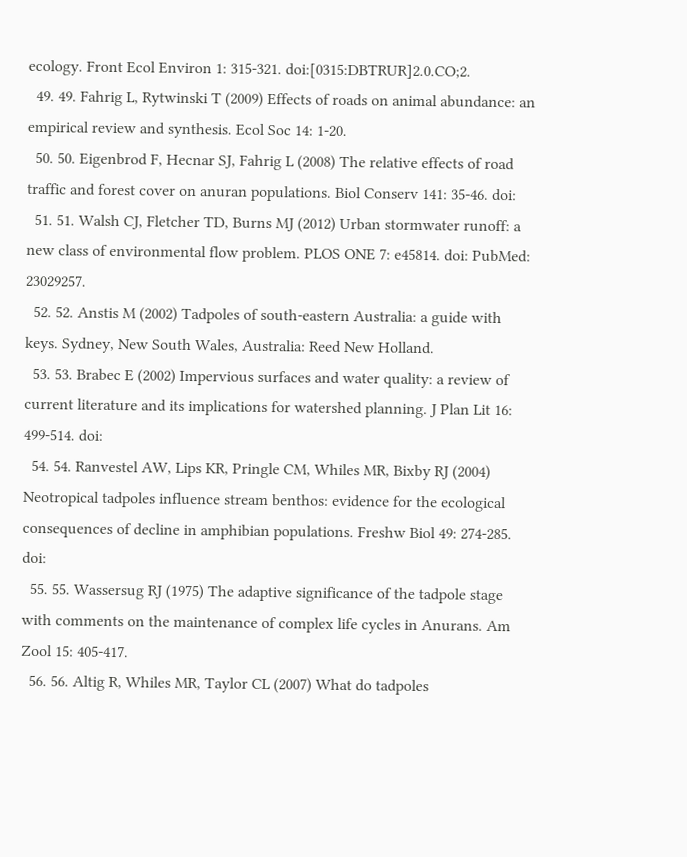ecology. Front Ecol Environ 1: 315-321. doi:[0315:DBTRUR]2.0.CO;2.
  49. 49. Fahrig L, Rytwinski T (2009) Effects of roads on animal abundance: an empirical review and synthesis. Ecol Soc 14: 1-20.
  50. 50. Eigenbrod F, Hecnar SJ, Fahrig L (2008) The relative effects of road traffic and forest cover on anuran populations. Biol Conserv 141: 35-46. doi:
  51. 51. Walsh CJ, Fletcher TD, Burns MJ (2012) Urban stormwater runoff: a new class of environmental flow problem. PLOS ONE 7: e45814. doi: PubMed: 23029257.
  52. 52. Anstis M (2002) Tadpoles of south-eastern Australia: a guide with keys. Sydney, New South Wales, Australia: Reed New Holland.
  53. 53. Brabec E (2002) Impervious surfaces and water quality: a review of current literature and its implications for watershed planning. J Plan Lit 16: 499-514. doi:
  54. 54. Ranvestel AW, Lips KR, Pringle CM, Whiles MR, Bixby RJ (2004) Neotropical tadpoles influence stream benthos: evidence for the ecological consequences of decline in amphibian populations. Freshw Biol 49: 274-285. doi:
  55. 55. Wassersug RJ (1975) The adaptive significance of the tadpole stage with comments on the maintenance of complex life cycles in Anurans. Am Zool 15: 405-417.
  56. 56. Altig R, Whiles MR, Taylor CL (2007) What do tadpoles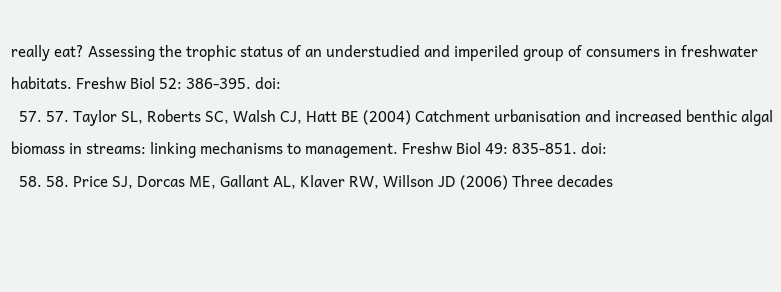really eat? Assessing the trophic status of an understudied and imperiled group of consumers in freshwater habitats. Freshw Biol 52: 386-395. doi:
  57. 57. Taylor SL, Roberts SC, Walsh CJ, Hatt BE (2004) Catchment urbanisation and increased benthic algal biomass in streams: linking mechanisms to management. Freshw Biol 49: 835-851. doi:
  58. 58. Price SJ, Dorcas ME, Gallant AL, Klaver RW, Willson JD (2006) Three decades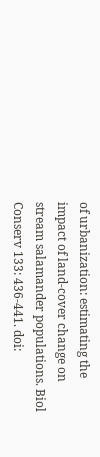of urbanization: estimating the impact of land-cover change on stream salamander populations. Biol Conserv 133: 436-441. doi: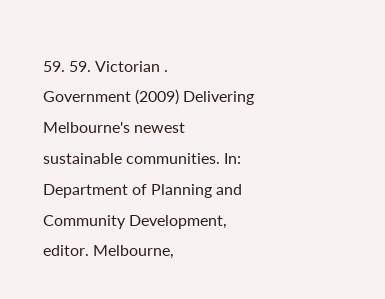59. 59. Victorian . Government (2009) Delivering Melbourne's newest sustainable communities. In: Department of Planning and Community Development, editor. Melbourne,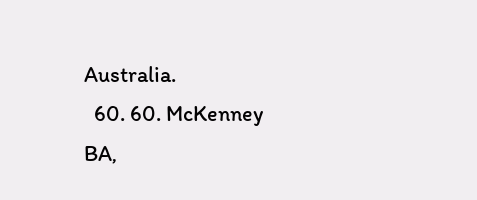Australia.
  60. 60. McKenney BA,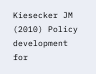Kiesecker JM (2010) Policy development for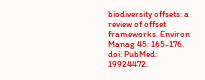biodiversity offsets: a review of offset frameworks. Environ Manag 45: 165-176. doi: PubMed: 19924472.